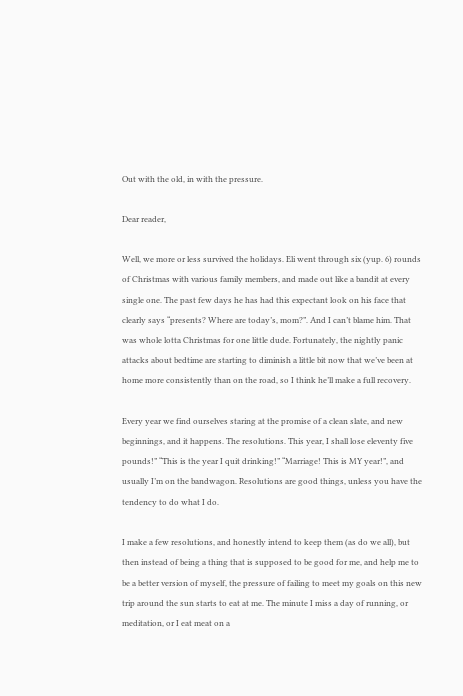Out with the old, in with the pressure.

Dear reader,

Well, we more or less survived the holidays. Eli went through six (yup. 6) rounds of Christmas with various family members, and made out like a bandit at every single one. The past few days he has had this expectant look on his face that clearly says “presents? Where are today’s, mom?”. And I can’t blame him. That was whole lotta Christmas for one little dude. Fortunately, the nightly panic attacks about bedtime are starting to diminish a little bit now that we’ve been at home more consistently than on the road, so I think he’ll make a full recovery.

Every year we find ourselves staring at the promise of a clean slate, and new beginnings, and it happens. The resolutions. This year, I shall lose eleventy five pounds!” “This is the year I quit drinking!” “Marriage! This is MY year!”, and usually I’m on the bandwagon. Resolutions are good things, unless you have the tendency to do what I do.

I make a few resolutions, and honestly intend to keep them (as do we all), but then instead of being a thing that is supposed to be good for me, and help me to be a better version of myself, the pressure of failing to meet my goals on this new trip around the sun starts to eat at me. The minute I miss a day of running, or meditation, or I eat meat on a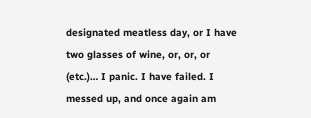designated meatless day, or I have two glasses of wine, or, or, or (etc.)… I panic. I have failed. I messed up, and once again am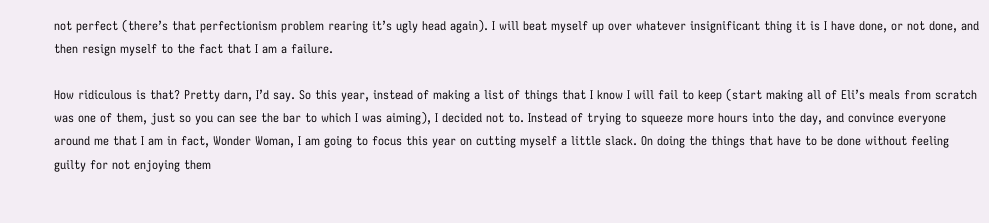not perfect (there’s that perfectionism problem rearing it’s ugly head again). I will beat myself up over whatever insignificant thing it is I have done, or not done, and then resign myself to the fact that I am a failure.

How ridiculous is that? Pretty darn, I’d say. So this year, instead of making a list of things that I know I will fail to keep (start making all of Eli’s meals from scratch was one of them, just so you can see the bar to which I was aiming), I decided not to. Instead of trying to squeeze more hours into the day, and convince everyone around me that I am in fact, Wonder Woman, I am going to focus this year on cutting myself a little slack. On doing the things that have to be done without feeling guilty for not enjoying them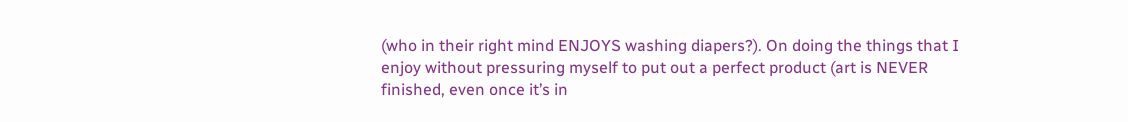(who in their right mind ENJOYS washing diapers?). On doing the things that I enjoy without pressuring myself to put out a perfect product (art is NEVER finished, even once it’s in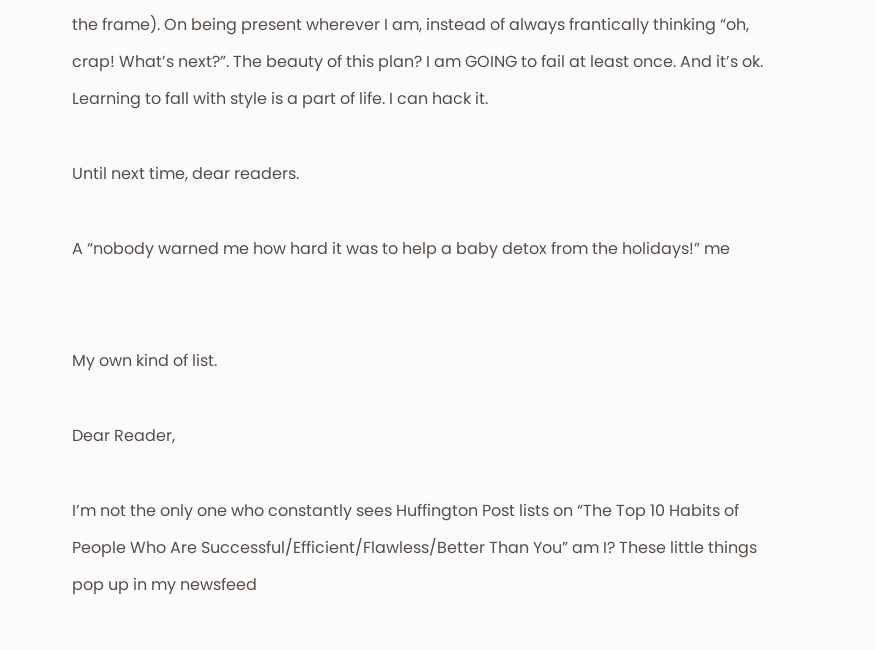the frame). On being present wherever I am, instead of always frantically thinking “oh, crap! What’s next?”. The beauty of this plan? I am GOING to fail at least once. And it’s ok. Learning to fall with style is a part of life. I can hack it.

Until next time, dear readers.

A “nobody warned me how hard it was to help a baby detox from the holidays!” me


My own kind of list.

Dear Reader,

I’m not the only one who constantly sees Huffington Post lists on “The Top 10 Habits of People Who Are Successful/Efficient/Flawless/Better Than You” am I? These little things pop up in my newsfeed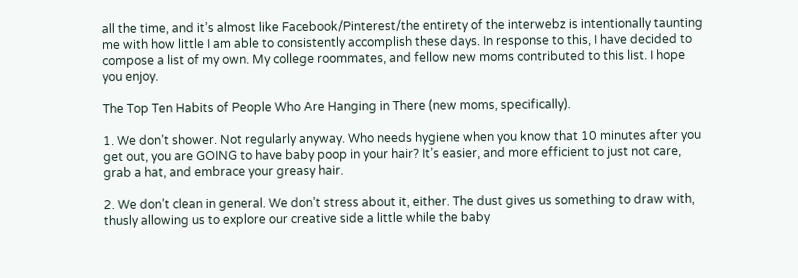all the time, and it’s almost like Facebook/Pinterest/the entirety of the interwebz is intentionally taunting me with how little I am able to consistently accomplish these days. In response to this, I have decided to compose a list of my own. My college roommates, and fellow new moms contributed to this list. I hope you enjoy.

The Top Ten Habits of People Who Are Hanging in There (new moms, specifically).

1. We don’t shower. Not regularly anyway. Who needs hygiene when you know that 10 minutes after you get out, you are GOING to have baby poop in your hair? It’s easier, and more efficient to just not care, grab a hat, and embrace your greasy hair.

2. We don’t clean in general. We don’t stress about it, either. The dust gives us something to draw with, thusly allowing us to explore our creative side a little while the baby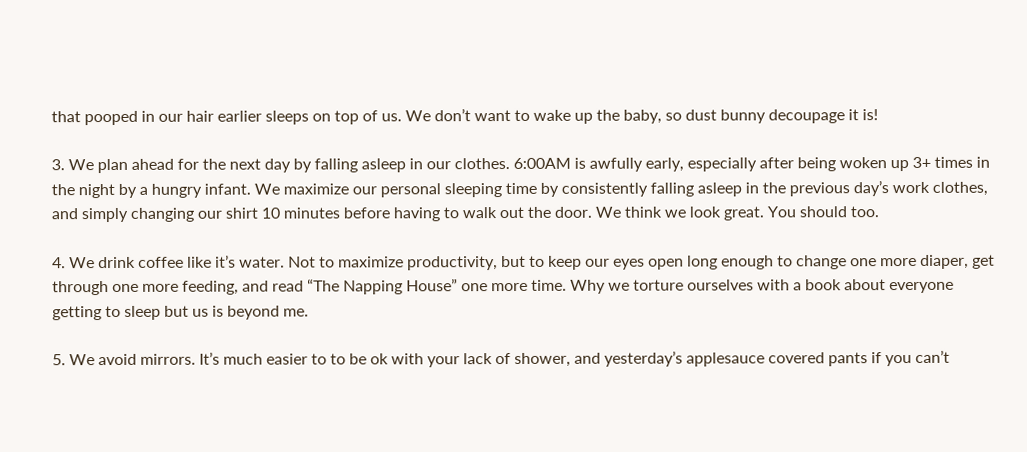that pooped in our hair earlier sleeps on top of us. We don’t want to wake up the baby, so dust bunny decoupage it is!

3. We plan ahead for the next day by falling asleep in our clothes. 6:00AM is awfully early, especially after being woken up 3+ times in the night by a hungry infant. We maximize our personal sleeping time by consistently falling asleep in the previous day’s work clothes, and simply changing our shirt 10 minutes before having to walk out the door. We think we look great. You should too.

4. We drink coffee like it’s water. Not to maximize productivity, but to keep our eyes open long enough to change one more diaper, get through one more feeding, and read “The Napping House” one more time. Why we torture ourselves with a book about everyone getting to sleep but us is beyond me.

5. We avoid mirrors. It’s much easier to to be ok with your lack of shower, and yesterday’s applesauce covered pants if you can’t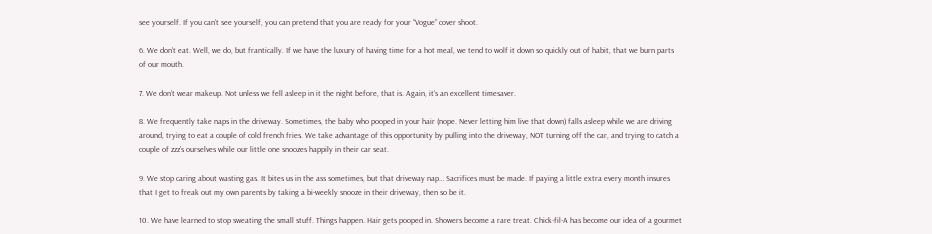see yourself. If you can’t see yourself, you can pretend that you are ready for your “Vogue” cover shoot.

6. We don’t eat. Well, we do, but frantically. If we have the luxury of having time for a hot meal, we tend to wolf it down so quickly out of habit, that we burn parts of our mouth.

7. We don’t wear makeup. Not unless we fell asleep in it the night before, that is. Again, it’s an excellent timesaver.

8. We frequently take naps in the driveway. Sometimes, the baby who pooped in your hair (nope. Never letting him live that down) falls asleep while we are driving around, trying to eat a couple of cold french fries. We take advantage of this opportunity by pulling into the driveway, NOT turning off the car, and trying to catch a couple of zzz’s ourselves while our little one snoozes happily in their car seat.

9. We stop caring about wasting gas. It bites us in the ass sometimes, but that driveway nap… Sacrifices must be made. If paying a little extra every month insures that I get to freak out my own parents by taking a bi-weekly snooze in their driveway, then so be it.

10. We have learned to stop sweating the small stuff. Things happen. Hair gets pooped in. Showers become a rare treat. Chick-fil-A has become our idea of a gourmet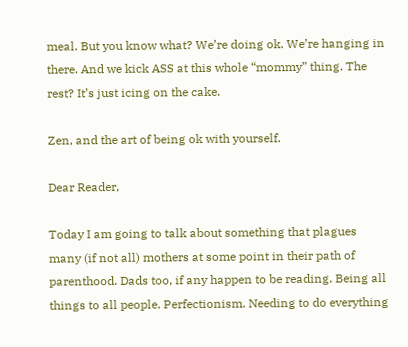meal. But you know what? We’re doing ok. We’re hanging in there. And we kick ASS at this whole “mommy” thing. The rest? It’s just icing on the cake.

Zen, and the art of being ok with yourself.

Dear Reader,

Today I am going to talk about something that plagues many (if not all) mothers at some point in their path of parenthood. Dads too, if any happen to be reading. Being all things to all people. Perfectionism. Needing to do everything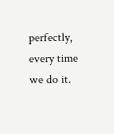perfectly, every time we do it.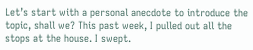Let’s start with a personal anecdote to introduce the topic, shall we? This past week, I pulled out all the stops at the house. I swept.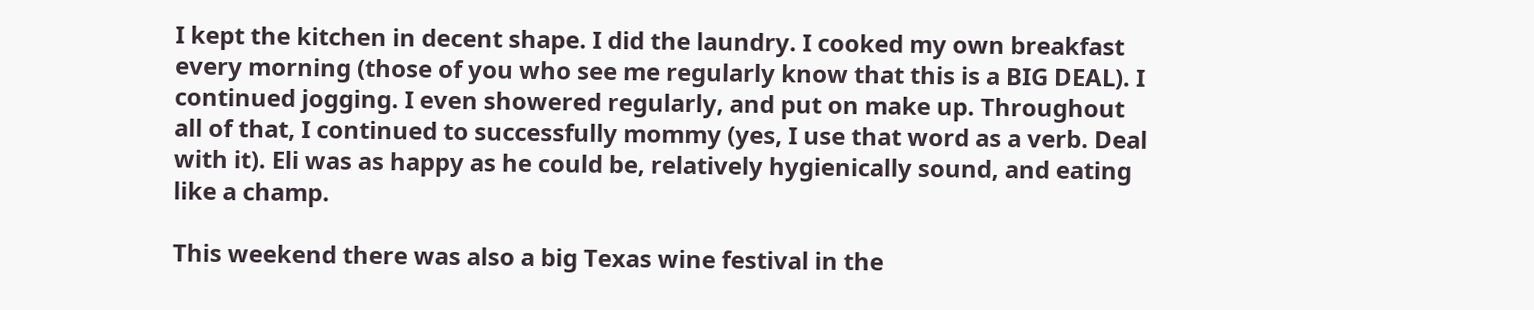I kept the kitchen in decent shape. I did the laundry. I cooked my own breakfast every morning (those of you who see me regularly know that this is a BIG DEAL). I continued jogging. I even showered regularly, and put on make up. Throughout all of that, I continued to successfully mommy (yes, I use that word as a verb. Deal with it). Eli was as happy as he could be, relatively hygienically sound, and eating like a champ.

This weekend there was also a big Texas wine festival in the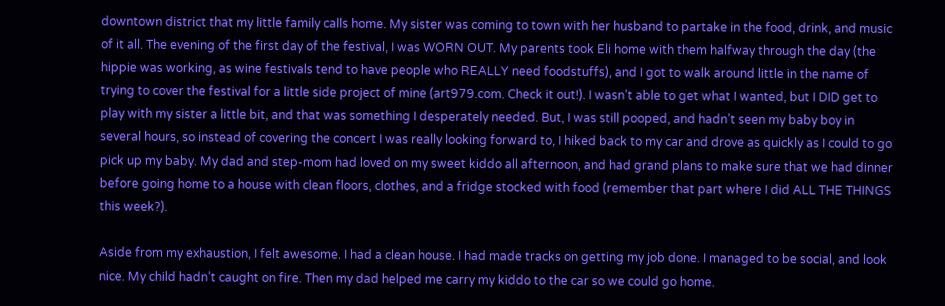downtown district that my little family calls home. My sister was coming to town with her husband to partake in the food, drink, and music of it all. The evening of the first day of the festival, I was WORN OUT. My parents took Eli home with them halfway through the day (the hippie was working, as wine festivals tend to have people who REALLY need foodstuffs), and I got to walk around little in the name of trying to cover the festival for a little side project of mine (art979.com. Check it out!). I wasn’t able to get what I wanted, but I DID get to play with my sister a little bit, and that was something I desperately needed. But, I was still pooped, and hadn’t seen my baby boy in several hours, so instead of covering the concert I was really looking forward to, I hiked back to my car and drove as quickly as I could to go pick up my baby. My dad and step-mom had loved on my sweet kiddo all afternoon, and had grand plans to make sure that we had dinner before going home to a house with clean floors, clothes, and a fridge stocked with food (remember that part where I did ALL THE THINGS this week?).

Aside from my exhaustion, I felt awesome. I had a clean house. I had made tracks on getting my job done. I managed to be social, and look nice. My child hadn’t caught on fire. Then my dad helped me carry my kiddo to the car so we could go home.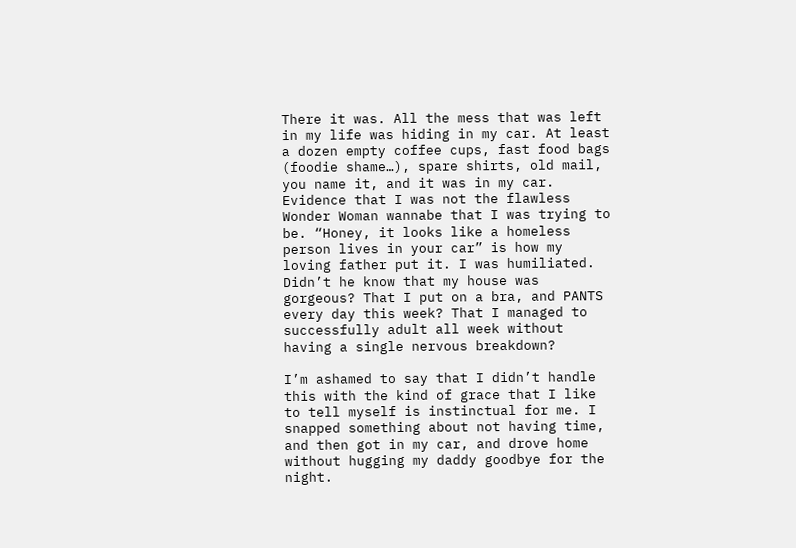There it was. All the mess that was left in my life was hiding in my car. At least a dozen empty coffee cups, fast food bags (foodie shame…), spare shirts, old mail, you name it, and it was in my car. Evidence that I was not the flawless Wonder Woman wannabe that I was trying to be. “Honey, it looks like a homeless person lives in your car” is how my loving father put it. I was humiliated. Didn’t he know that my house was gorgeous? That I put on a bra, and PANTS every day this week? That I managed to successfully adult all week without having a single nervous breakdown?

I’m ashamed to say that I didn’t handle this with the kind of grace that I like to tell myself is instinctual for me. I snapped something about not having time, and then got in my car, and drove home without hugging my daddy goodbye for the night.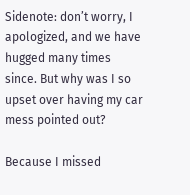Sidenote: don’t worry, I apologized, and we have hugged many times since. But why was I so upset over having my car mess pointed out?

Because I missed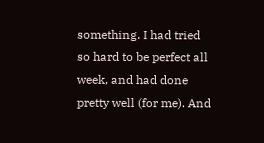something. I had tried so hard to be perfect all week, and had done pretty well (for me). And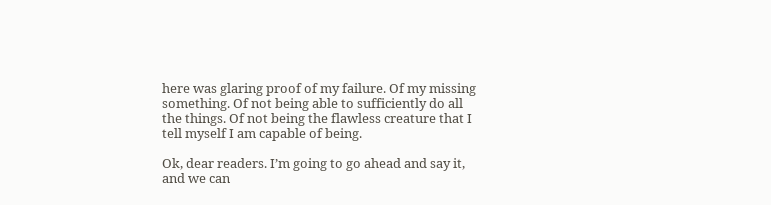here was glaring proof of my failure. Of my missing something. Of not being able to sufficiently do all the things. Of not being the flawless creature that I tell myself I am capable of being.

Ok, dear readers. I’m going to go ahead and say it, and we can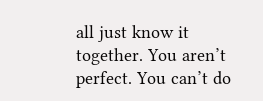all just know it together. You aren’t perfect. You can’t do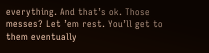everything. And that’s ok. Those messes? Let ’em rest. You’ll get to them eventually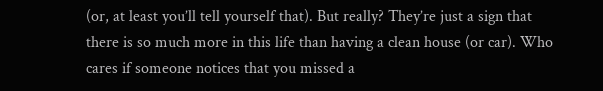(or, at least you’ll tell yourself that). But really? They’re just a sign that there is so much more in this life than having a clean house (or car). Who cares if someone notices that you missed a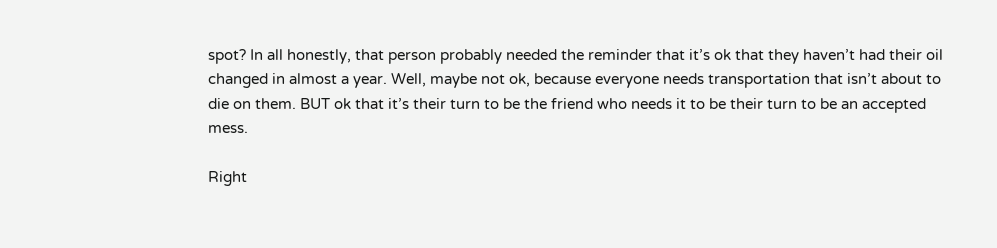spot? In all honestly, that person probably needed the reminder that it’s ok that they haven’t had their oil changed in almost a year. Well, maybe not ok, because everyone needs transportation that isn’t about to die on them. BUT ok that it’s their turn to be the friend who needs it to be their turn to be an accepted mess.

Right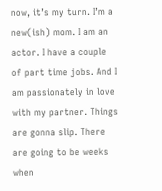now, it’s my turn. I’m a new(ish) mom. I am an actor. I have a couple of part time jobs. And I am passionately in love with my partner. Things are gonna slip. There are going to be weeks when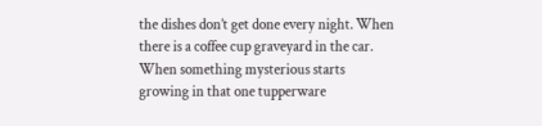the dishes don’t get done every night. When there is a coffee cup graveyard in the car. When something mysterious starts growing in that one tupperware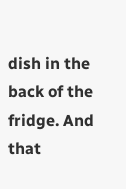dish in the back of the fridge. And that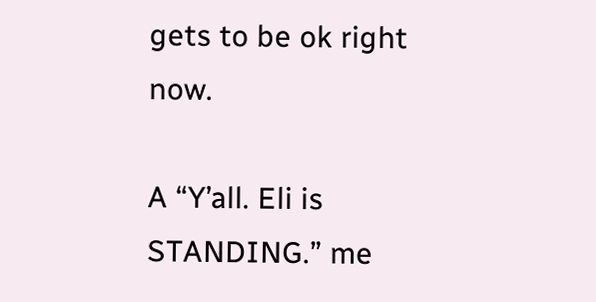gets to be ok right now.

A “Y’all. Eli is STANDING.” me